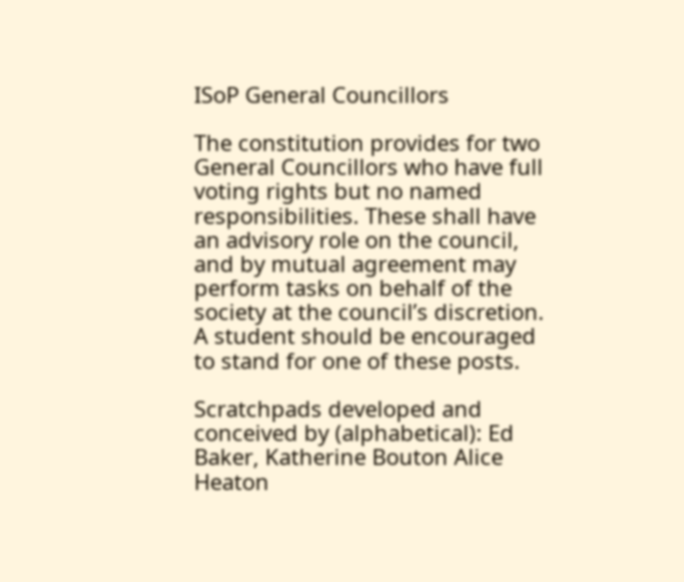ISoP General Councillors

The constitution provides for two General Councillors who have full voting rights but no named responsibilities. These shall have an advisory role on the council, and by mutual agreement may perform tasks on behalf of the society at the council’s discretion. A student should be encouraged to stand for one of these posts.

Scratchpads developed and conceived by (alphabetical): Ed Baker, Katherine Bouton Alice Heaton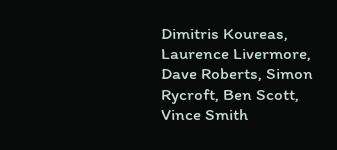Dimitris Koureas, Laurence Livermore, Dave Roberts, Simon Rycroft, Ben Scott, Vince Smith